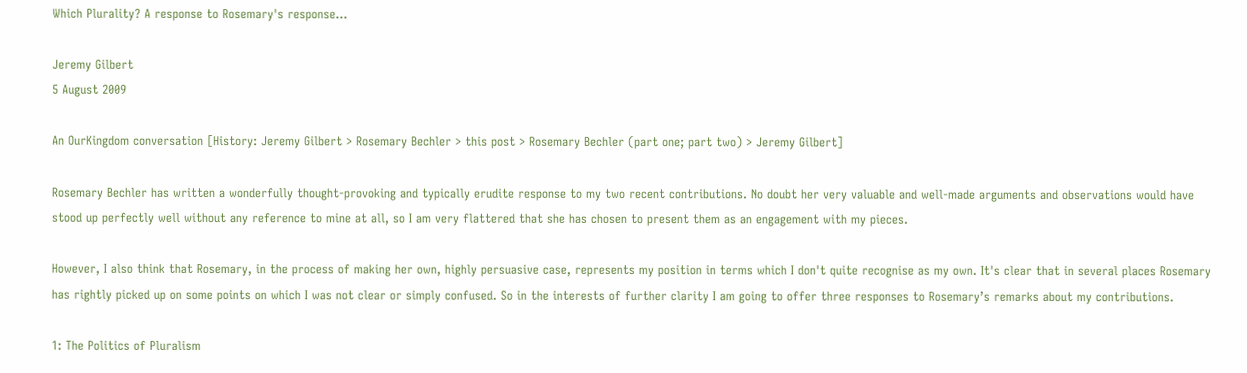Which Plurality? A response to Rosemary's response...

Jeremy Gilbert
5 August 2009

An OurKingdom conversation [History: Jeremy Gilbert > Rosemary Bechler > this post > Rosemary Bechler (part one; part two) > Jeremy Gilbert]

Rosemary Bechler has written a wonderfully thought-provoking and typically erudite response to my two recent contributions. No doubt her very valuable and well-made arguments and observations would have stood up perfectly well without any reference to mine at all, so I am very flattered that she has chosen to present them as an engagement with my pieces.

However, I also think that Rosemary, in the process of making her own, highly persuasive case, represents my position in terms which I don't quite recognise as my own. It's clear that in several places Rosemary has rightly picked up on some points on which I was not clear or simply confused. So in the interests of further clarity I am going to offer three responses to Rosemary’s remarks about my contributions.

1: The Politics of Pluralism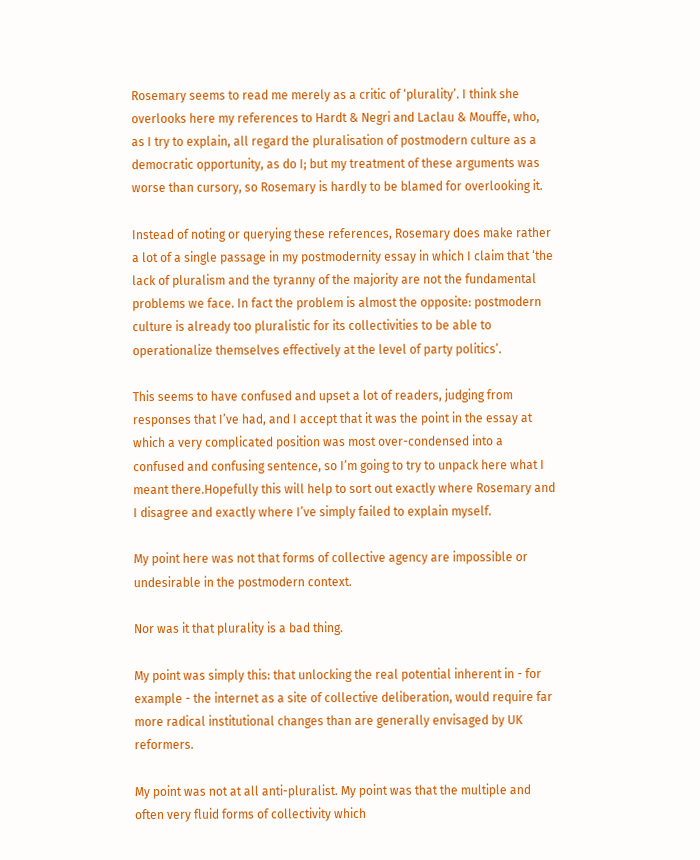Rosemary seems to read me merely as a critic of ‘plurality’. I think she overlooks here my references to Hardt & Negri and Laclau & Mouffe, who, as I try to explain, all regard the pluralisation of postmodern culture as a democratic opportunity, as do I; but my treatment of these arguments was worse than cursory, so Rosemary is hardly to be blamed for overlooking it.

Instead of noting or querying these references, Rosemary does make rather a lot of a single passage in my postmodernity essay in which I claim that ‘the lack of pluralism and the tyranny of the majority are not the fundamental problems we face. In fact the problem is almost the opposite: postmodern culture is already too pluralistic for its collectivities to be able to operationalize themselves effectively at the level of party politics’.

This seems to have confused and upset a lot of readers, judging from responses that I’ve had, and I accept that it was the point in the essay at which a very complicated position was most over-condensed into a confused and confusing sentence, so I’m going to try to unpack here what I meant there.Hopefully this will help to sort out exactly where Rosemary and I disagree and exactly where I’ve simply failed to explain myself.

My point here was not that forms of collective agency are impossible or undesirable in the postmodern context.

Nor was it that plurality is a bad thing.

My point was simply this: that unlocking the real potential inherent in - for example - the internet as a site of collective deliberation, would require far more radical institutional changes than are generally envisaged by UK reformers.

My point was not at all anti-pluralist. My point was that the multiple and often very fluid forms of collectivity which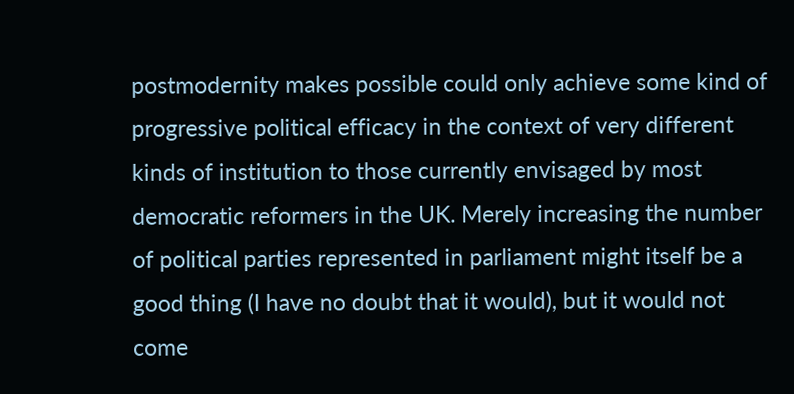postmodernity makes possible could only achieve some kind of progressive political efficacy in the context of very different kinds of institution to those currently envisaged by most democratic reformers in the UK. Merely increasing the number of political parties represented in parliament might itself be a good thing (I have no doubt that it would), but it would not come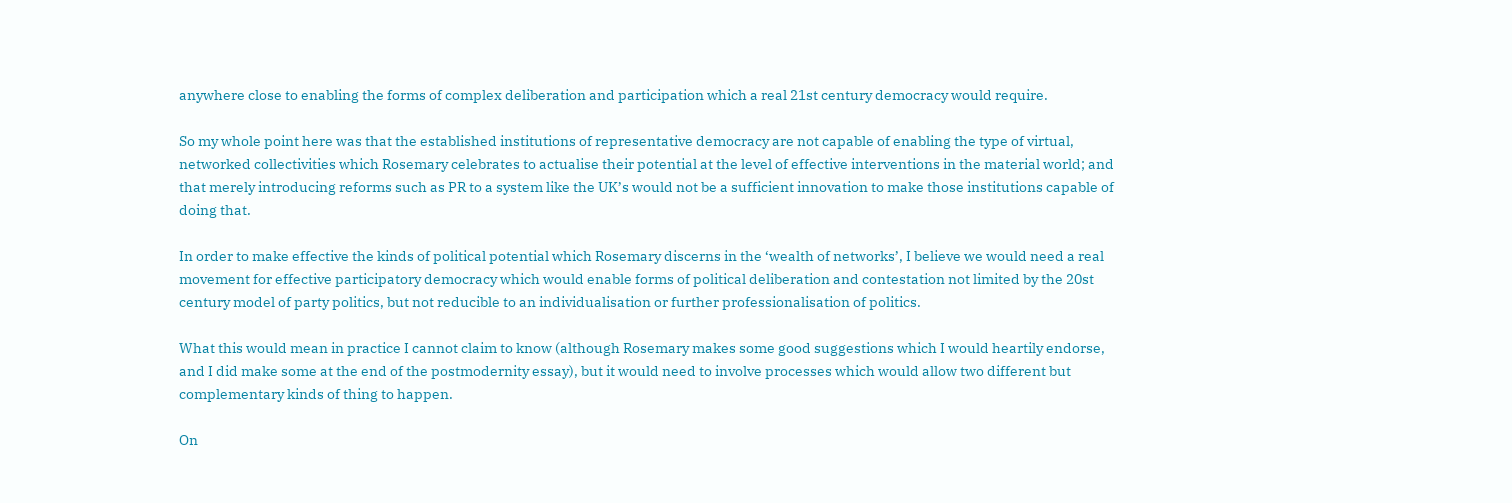anywhere close to enabling the forms of complex deliberation and participation which a real 21st century democracy would require.

So my whole point here was that the established institutions of representative democracy are not capable of enabling the type of virtual, networked collectivities which Rosemary celebrates to actualise their potential at the level of effective interventions in the material world; and that merely introducing reforms such as PR to a system like the UK’s would not be a sufficient innovation to make those institutions capable of doing that.

In order to make effective the kinds of political potential which Rosemary discerns in the ‘wealth of networks’, I believe we would need a real movement for effective participatory democracy which would enable forms of political deliberation and contestation not limited by the 20st century model of party politics, but not reducible to an individualisation or further professionalisation of politics.

What this would mean in practice I cannot claim to know (although Rosemary makes some good suggestions which I would heartily endorse, and I did make some at the end of the postmodernity essay), but it would need to involve processes which would allow two different but complementary kinds of thing to happen.

On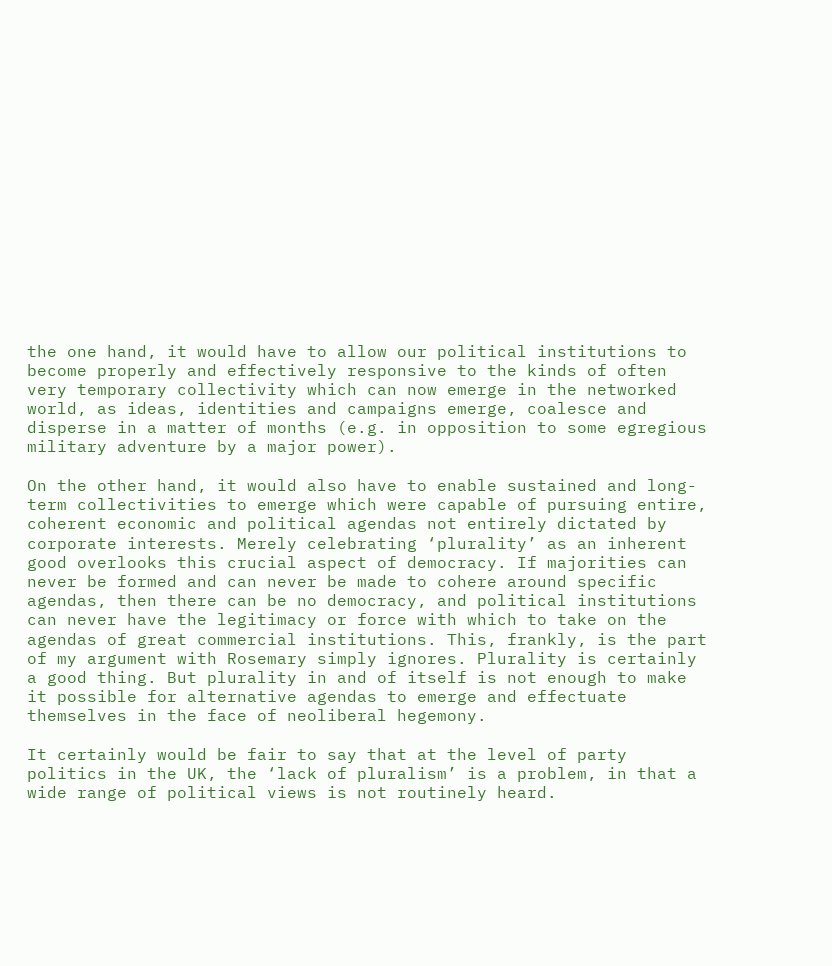the one hand, it would have to allow our political institutions to become properly and effectively responsive to the kinds of often very temporary collectivity which can now emerge in the networked world, as ideas, identities and campaigns emerge, coalesce and disperse in a matter of months (e.g. in opposition to some egregious military adventure by a major power).

On the other hand, it would also have to enable sustained and long-term collectivities to emerge which were capable of pursuing entire, coherent economic and political agendas not entirely dictated by corporate interests. Merely celebrating ‘plurality’ as an inherent good overlooks this crucial aspect of democracy. If majorities can never be formed and can never be made to cohere around specific agendas, then there can be no democracy, and political institutions can never have the legitimacy or force with which to take on the agendas of great commercial institutions. This, frankly, is the part of my argument with Rosemary simply ignores. Plurality is certainly a good thing. But plurality in and of itself is not enough to make it possible for alternative agendas to emerge and effectuate themselves in the face of neoliberal hegemony.

It certainly would be fair to say that at the level of party politics in the UK, the ‘lack of pluralism’ is a problem, in that a wide range of political views is not routinely heard.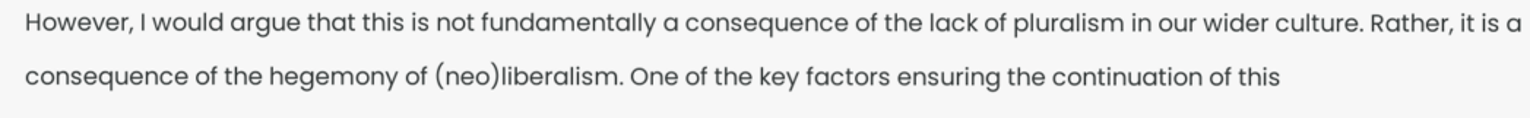However, I would argue that this is not fundamentally a consequence of the lack of pluralism in our wider culture. Rather, it is a consequence of the hegemony of (neo)liberalism. One of the key factors ensuring the continuation of this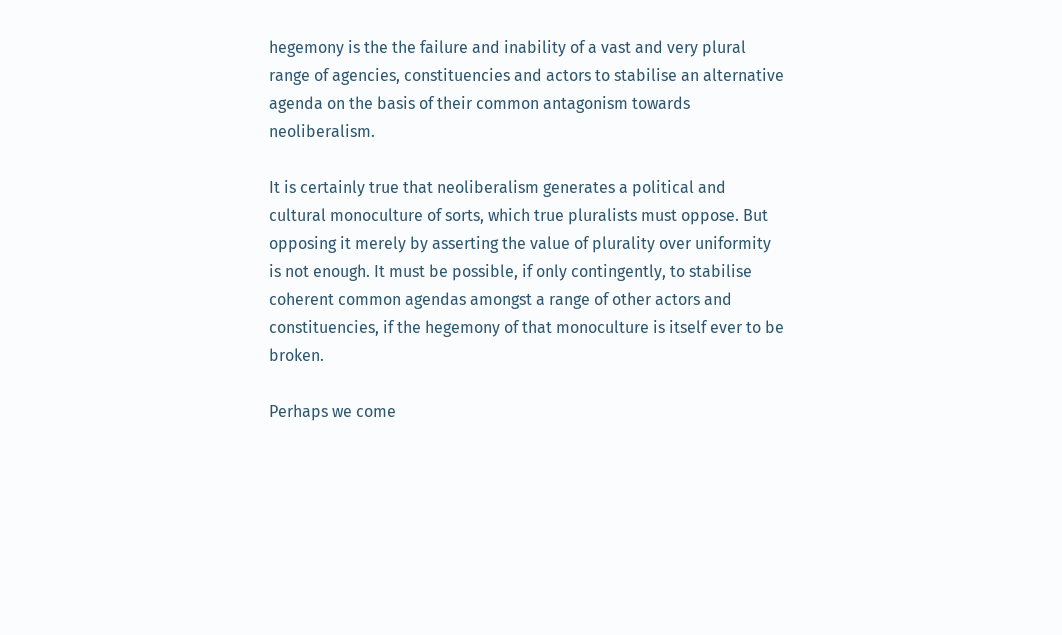hegemony is the the failure and inability of a vast and very plural range of agencies, constituencies and actors to stabilise an alternative agenda on the basis of their common antagonism towards neoliberalism.

It is certainly true that neoliberalism generates a political and cultural monoculture of sorts, which true pluralists must oppose. But opposing it merely by asserting the value of plurality over uniformity is not enough. It must be possible, if only contingently, to stabilise coherent common agendas amongst a range of other actors and constituencies, if the hegemony of that monoculture is itself ever to be broken.

Perhaps we come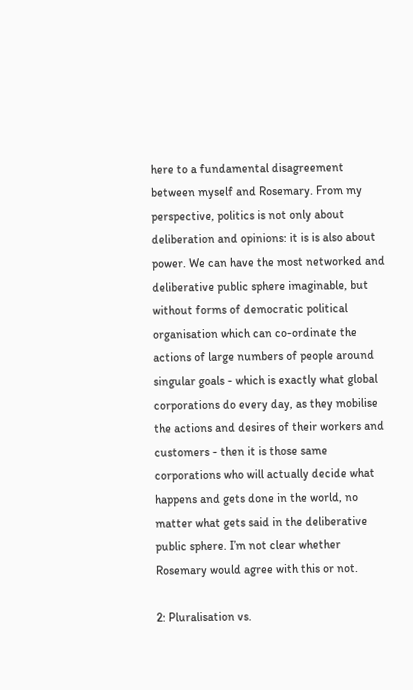here to a fundamental disagreement between myself and Rosemary. From my perspective, politics is not only about deliberation and opinions: it is is also about power. We can have the most networked and deliberative public sphere imaginable, but without forms of democratic political organisation which can co-ordinate the actions of large numbers of people around singular goals - which is exactly what global corporations do every day, as they mobilise the actions and desires of their workers and customers - then it is those same corporations who will actually decide what happens and gets done in the world, no matter what gets said in the deliberative public sphere. I’m not clear whether Rosemary would agree with this or not.

2: Pluralisation vs.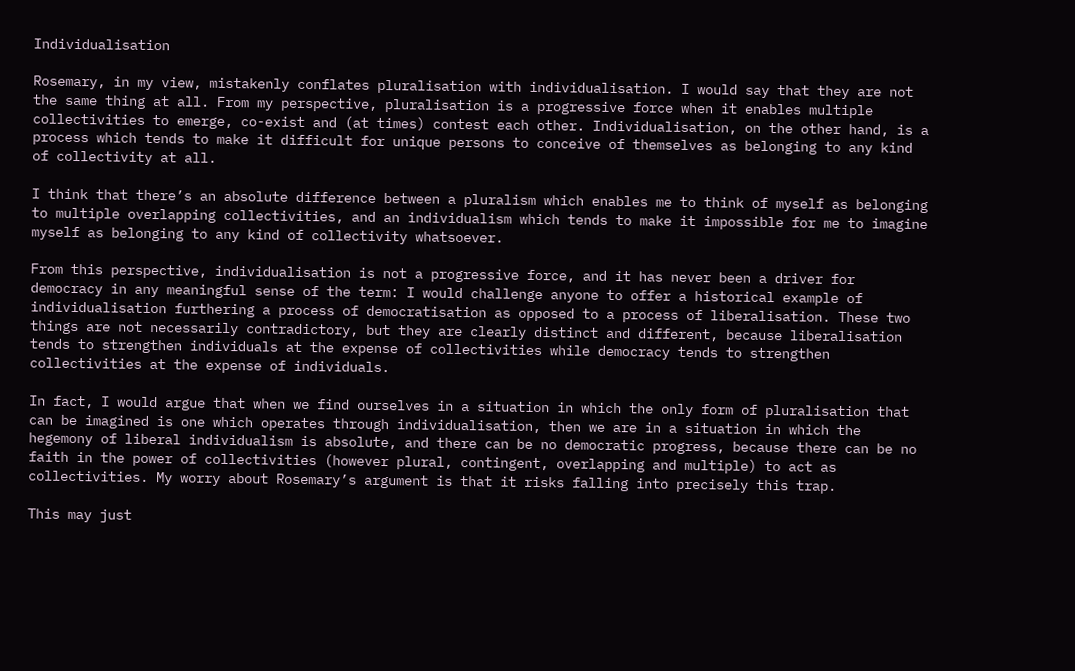Individualisation

Rosemary, in my view, mistakenly conflates pluralisation with individualisation. I would say that they are not the same thing at all. From my perspective, pluralisation is a progressive force when it enables multiple collectivities to emerge, co-exist and (at times) contest each other. Individualisation, on the other hand, is a process which tends to make it difficult for unique persons to conceive of themselves as belonging to any kind of collectivity at all.

I think that there’s an absolute difference between a pluralism which enables me to think of myself as belonging to multiple overlapping collectivities, and an individualism which tends to make it impossible for me to imagine myself as belonging to any kind of collectivity whatsoever.

From this perspective, individualisation is not a progressive force, and it has never been a driver for democracy in any meaningful sense of the term: I would challenge anyone to offer a historical example of individualisation furthering a process of democratisation as opposed to a process of liberalisation. These two things are not necessarily contradictory, but they are clearly distinct and different, because liberalisation tends to strengthen individuals at the expense of collectivities while democracy tends to strengthen collectivities at the expense of individuals.

In fact, I would argue that when we find ourselves in a situation in which the only form of pluralisation that can be imagined is one which operates through individualisation, then we are in a situation in which the hegemony of liberal individualism is absolute, and there can be no democratic progress, because there can be no faith in the power of collectivities (however plural, contingent, overlapping and multiple) to act as collectivities. My worry about Rosemary’s argument is that it risks falling into precisely this trap.

This may just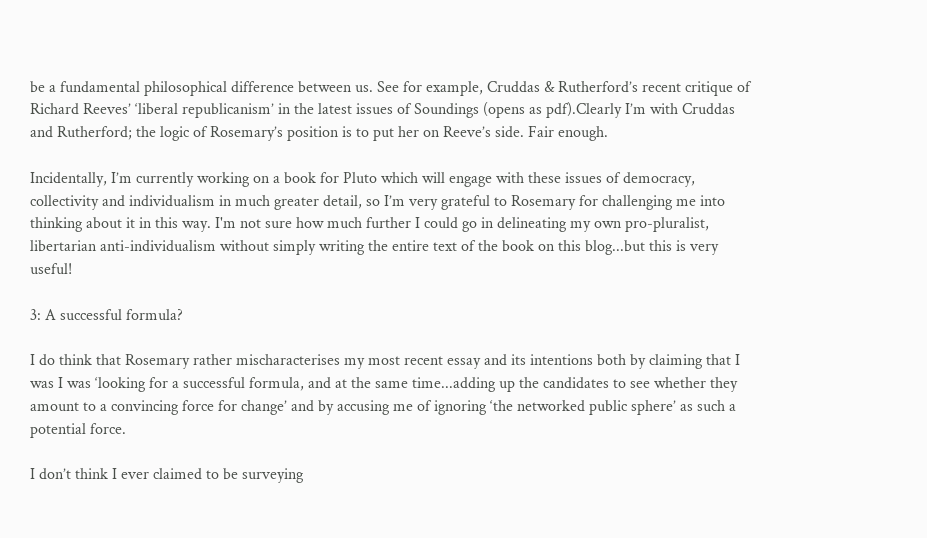be a fundamental philosophical difference between us. See for example, Cruddas & Rutherford’s recent critique of Richard Reeves’ ‘liberal republicanism’ in the latest issues of Soundings (opens as pdf).Clearly I’m with Cruddas and Rutherford; the logic of Rosemary’s position is to put her on Reeve’s side. Fair enough.

Incidentally, I’m currently working on a book for Pluto which will engage with these issues of democracy, collectivity and individualism in much greater detail, so I’m very grateful to Rosemary for challenging me into thinking about it in this way. I'm not sure how much further I could go in delineating my own pro-pluralist, libertarian anti-individualism without simply writing the entire text of the book on this blog...but this is very useful!

3: A successful formula?

I do think that Rosemary rather mischaracterises my most recent essay and its intentions both by claiming that I was I was ‘looking for a successful formula, and at the same time...adding up the candidates to see whether they amount to a convincing force for change’ and by accusing me of ignoring ‘the networked public sphere’ as such a potential force.

I don’t think I ever claimed to be surveying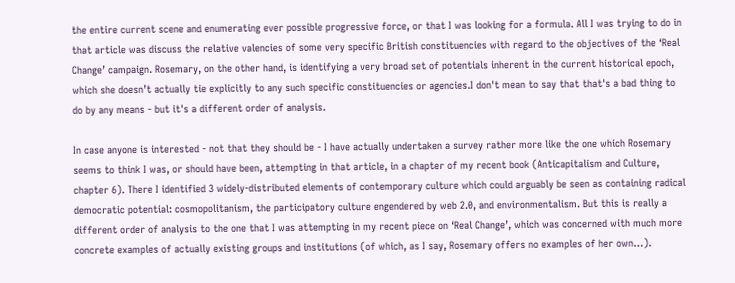the entire current scene and enumerating ever possible progressive force, or that I was looking for a formula. All I was trying to do in that article was discuss the relative valencies of some very specific British constituencies with regard to the objectives of the ‘Real Change’ campaign. Rosemary, on the other hand, is identifying a very broad set of potentials inherent in the current historical epoch, which she doesn’t actually tie explicitly to any such specific constituencies or agencies.I don't mean to say that that's a bad thing to do by any means - but it's a different order of analysis.

In case anyone is interested - not that they should be - I have actually undertaken a survey rather more like the one which Rosemary seems to think I was, or should have been, attempting in that article, in a chapter of my recent book (Anticapitalism and Culture, chapter 6). There I identified 3 widely-distributed elements of contemporary culture which could arguably be seen as containing radical democratic potential: cosmopolitanism, the participatory culture engendered by web 2.0, and environmentalism. But this is really a different order of analysis to the one that I was attempting in my recent piece on ‘Real Change’, which was concerned with much more concrete examples of actually existing groups and institutions (of which, as I say, Rosemary offers no examples of her own…).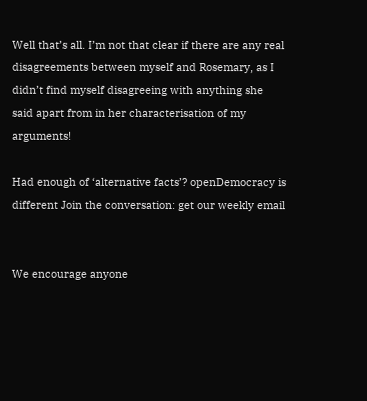Well that’s all. I’m not that clear if there are any real disagreements between myself and Rosemary, as I didn’t find myself disagreeing with anything she said apart from in her characterisation of my arguments!

Had enough of ‘alternative facts’? openDemocracy is different Join the conversation: get our weekly email


We encourage anyone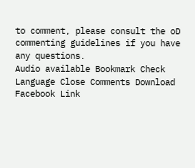to comment, please consult the oD commenting guidelines if you have any questions.
Audio available Bookmark Check Language Close Comments Download Facebook Link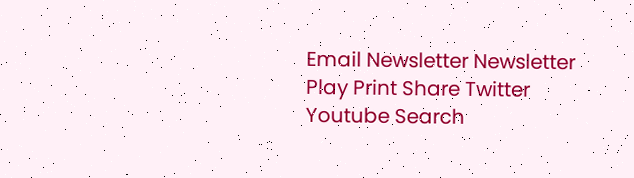Email Newsletter Newsletter Play Print Share Twitter Youtube Search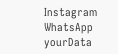Instagram WhatsApp yourData